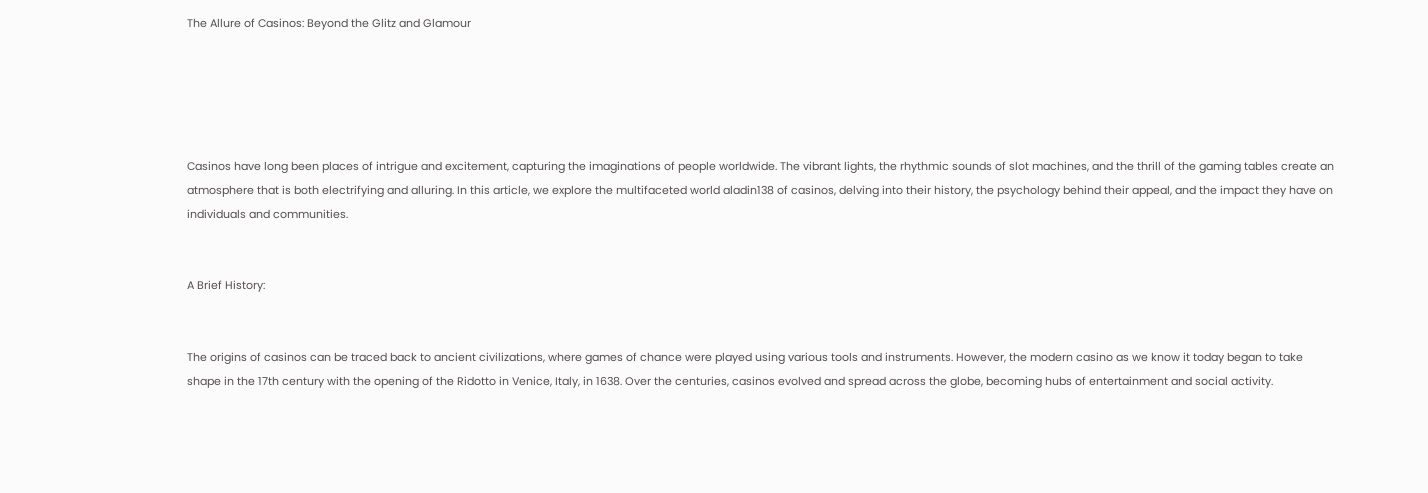The Allure of Casinos: Beyond the Glitz and Glamour





Casinos have long been places of intrigue and excitement, capturing the imaginations of people worldwide. The vibrant lights, the rhythmic sounds of slot machines, and the thrill of the gaming tables create an atmosphere that is both electrifying and alluring. In this article, we explore the multifaceted world aladin138 of casinos, delving into their history, the psychology behind their appeal, and the impact they have on individuals and communities.


A Brief History:


The origins of casinos can be traced back to ancient civilizations, where games of chance were played using various tools and instruments. However, the modern casino as we know it today began to take shape in the 17th century with the opening of the Ridotto in Venice, Italy, in 1638. Over the centuries, casinos evolved and spread across the globe, becoming hubs of entertainment and social activity.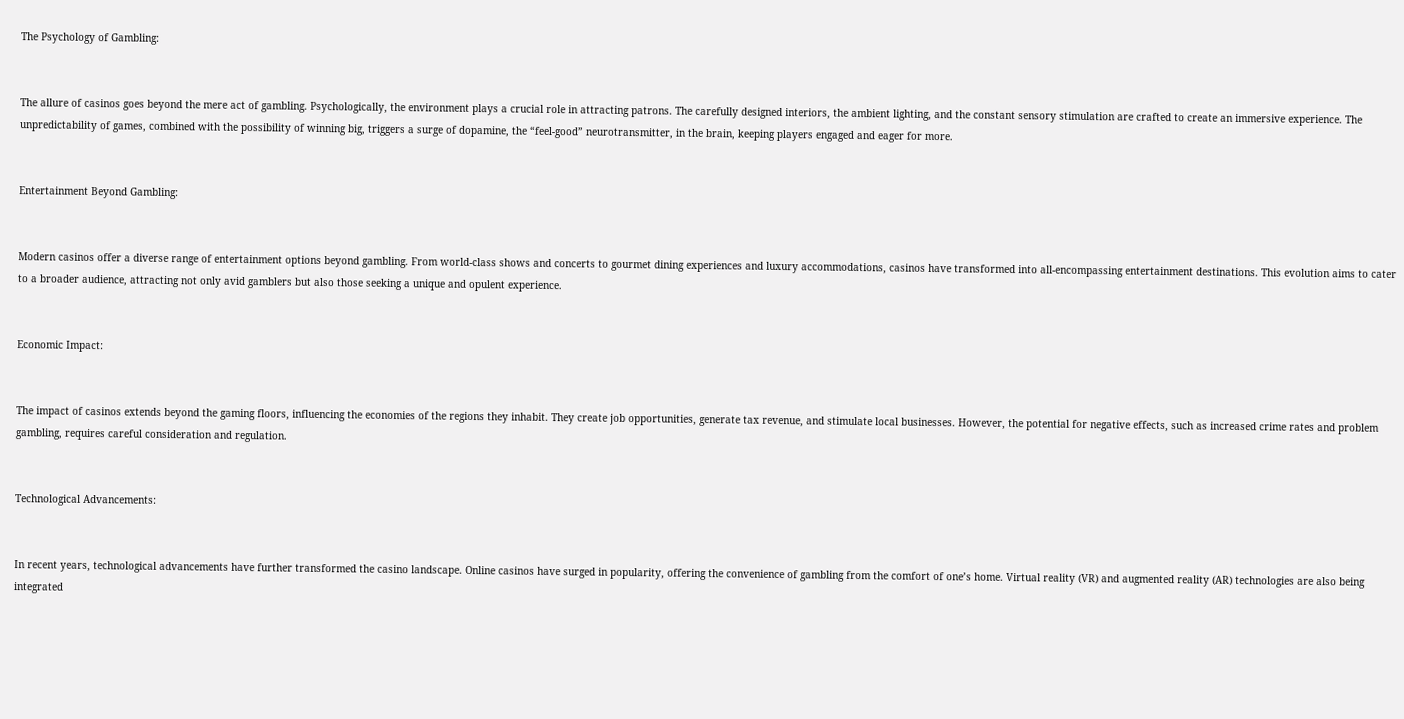The Psychology of Gambling:


The allure of casinos goes beyond the mere act of gambling. Psychologically, the environment plays a crucial role in attracting patrons. The carefully designed interiors, the ambient lighting, and the constant sensory stimulation are crafted to create an immersive experience. The unpredictability of games, combined with the possibility of winning big, triggers a surge of dopamine, the “feel-good” neurotransmitter, in the brain, keeping players engaged and eager for more.


Entertainment Beyond Gambling:


Modern casinos offer a diverse range of entertainment options beyond gambling. From world-class shows and concerts to gourmet dining experiences and luxury accommodations, casinos have transformed into all-encompassing entertainment destinations. This evolution aims to cater to a broader audience, attracting not only avid gamblers but also those seeking a unique and opulent experience.


Economic Impact:


The impact of casinos extends beyond the gaming floors, influencing the economies of the regions they inhabit. They create job opportunities, generate tax revenue, and stimulate local businesses. However, the potential for negative effects, such as increased crime rates and problem gambling, requires careful consideration and regulation.


Technological Advancements:


In recent years, technological advancements have further transformed the casino landscape. Online casinos have surged in popularity, offering the convenience of gambling from the comfort of one’s home. Virtual reality (VR) and augmented reality (AR) technologies are also being integrated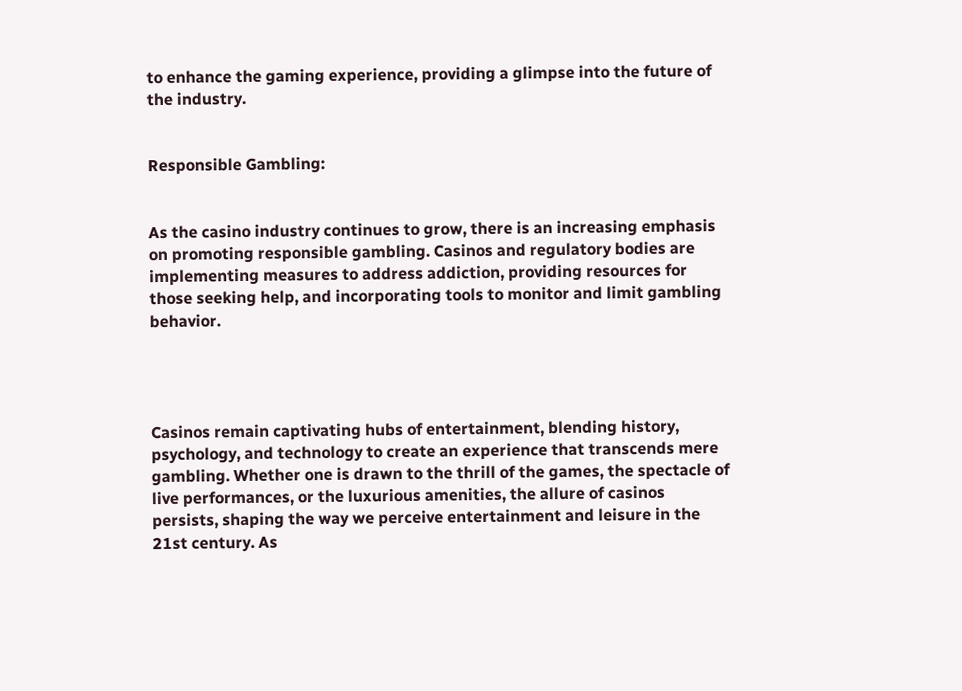to enhance the gaming experience, providing a glimpse into the future of the industry.


Responsible Gambling:


As the casino industry continues to grow, there is an increasing emphasis on promoting responsible gambling. Casinos and regulatory bodies are implementing measures to address addiction, providing resources for those seeking help, and incorporating tools to monitor and limit gambling behavior.




Casinos remain captivating hubs of entertainment, blending history, psychology, and technology to create an experience that transcends mere gambling. Whether one is drawn to the thrill of the games, the spectacle of live performances, or the luxurious amenities, the allure of casinos persists, shaping the way we perceive entertainment and leisure in the 21st century. As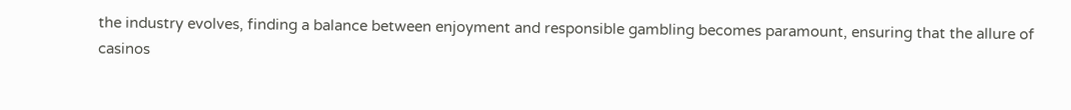the industry evolves, finding a balance between enjoyment and responsible gambling becomes paramount, ensuring that the allure of casinos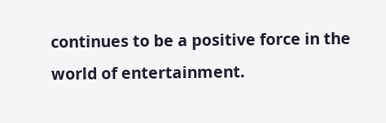continues to be a positive force in the world of entertainment.